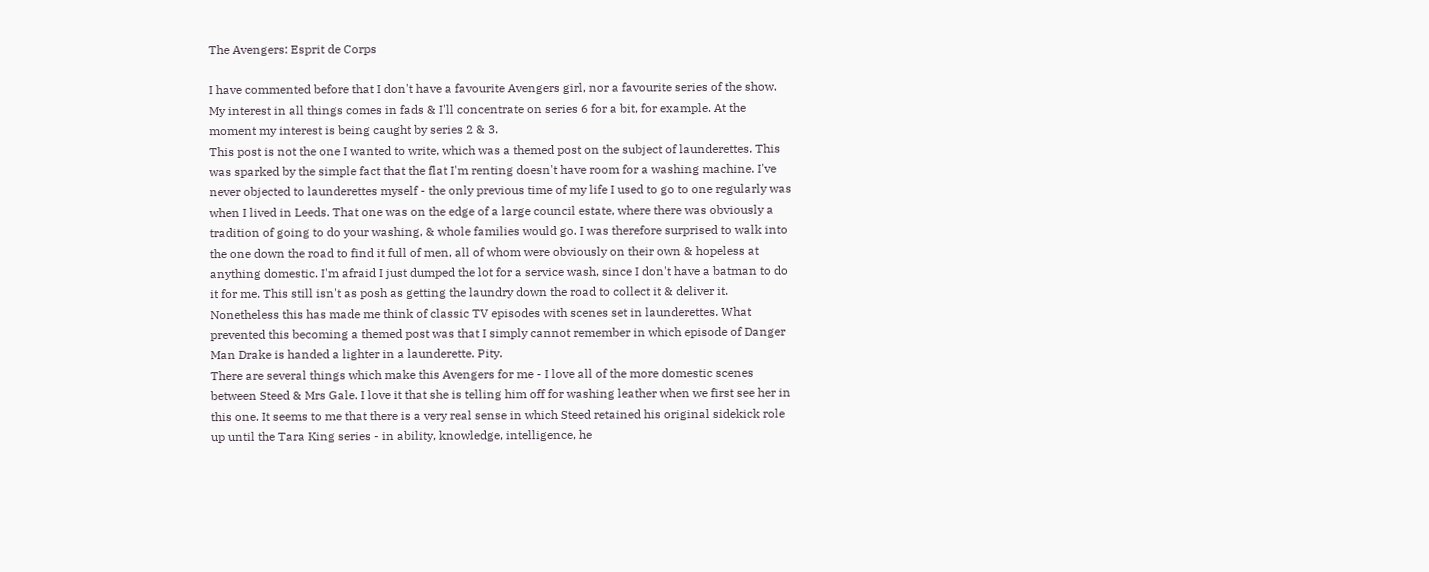The Avengers: Esprit de Corps

I have commented before that I don't have a favourite Avengers girl, nor a favourite series of the show. My interest in all things comes in fads & I'll concentrate on series 6 for a bit, for example. At the moment my interest is being caught by series 2 & 3.
This post is not the one I wanted to write, which was a themed post on the subject of launderettes. This was sparked by the simple fact that the flat I'm renting doesn't have room for a washing machine. I've never objected to launderettes myself - the only previous time of my life I used to go to one regularly was when I lived in Leeds. That one was on the edge of a large council estate, where there was obviously a tradition of going to do your washing, & whole families would go. I was therefore surprised to walk into the one down the road to find it full of men, all of whom were obviously on their own & hopeless at anything domestic. I'm afraid I just dumped the lot for a service wash, since I don't have a batman to do it for me. This still isn't as posh as getting the laundry down the road to collect it & deliver it.
Nonetheless this has made me think of classic TV episodes with scenes set in launderettes. What prevented this becoming a themed post was that I simply cannot remember in which episode of Danger Man Drake is handed a lighter in a launderette. Pity.
There are several things which make this Avengers for me - I love all of the more domestic scenes between Steed & Mrs Gale. I love it that she is telling him off for washing leather when we first see her in this one. It seems to me that there is a very real sense in which Steed retained his original sidekick role up until the Tara King series - in ability, knowledge, intelligence, he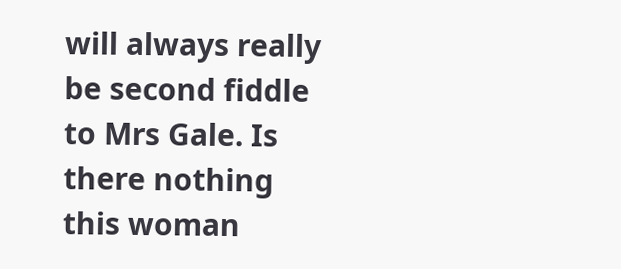will always really be second fiddle to Mrs Gale. Is there nothing this woman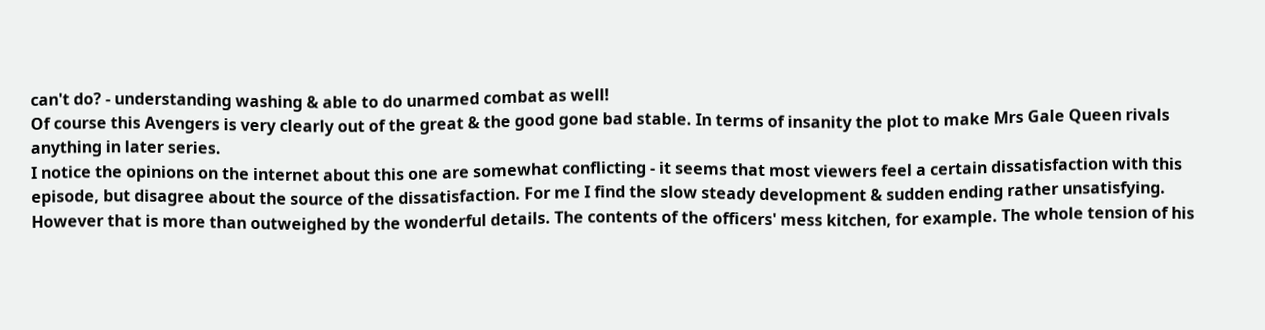can't do? - understanding washing & able to do unarmed combat as well!
Of course this Avengers is very clearly out of the great & the good gone bad stable. In terms of insanity the plot to make Mrs Gale Queen rivals anything in later series.
I notice the opinions on the internet about this one are somewhat conflicting - it seems that most viewers feel a certain dissatisfaction with this episode, but disagree about the source of the dissatisfaction. For me I find the slow steady development & sudden ending rather unsatisfying. However that is more than outweighed by the wonderful details. The contents of the officers' mess kitchen, for example. The whole tension of his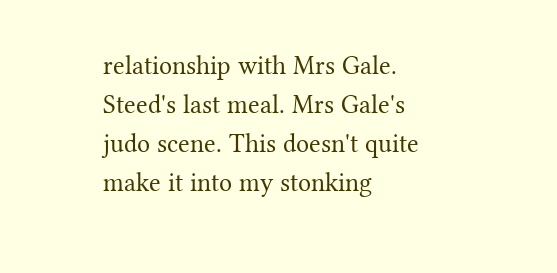relationship with Mrs Gale. Steed's last meal. Mrs Gale's judo scene. This doesn't quite make it into my stonking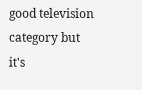good television category but it's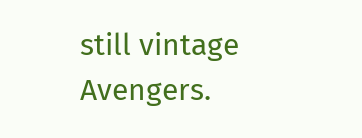still vintage Avengers.